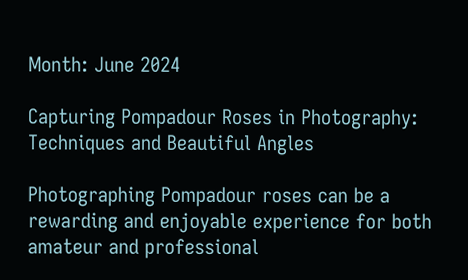Month: June 2024

Capturing Pompadour Roses in Photography: Techniques and Beautiful Angles

Photographing Pompadour roses can be a rewarding and enjoyable experience for both amateur and professional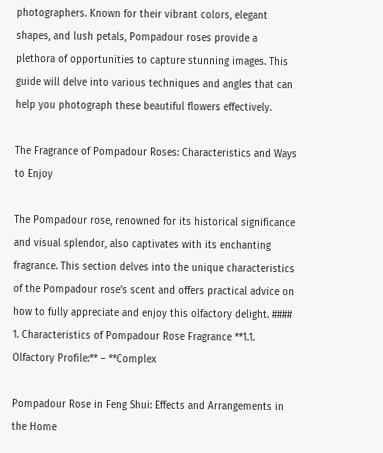photographers. Known for their vibrant colors, elegant shapes, and lush petals, Pompadour roses provide a plethora of opportunities to capture stunning images. This guide will delve into various techniques and angles that can help you photograph these beautiful flowers effectively.

The Fragrance of Pompadour Roses: Characteristics and Ways to Enjoy

The Pompadour rose, renowned for its historical significance and visual splendor, also captivates with its enchanting fragrance. This section delves into the unique characteristics of the Pompadour rose’s scent and offers practical advice on how to fully appreciate and enjoy this olfactory delight. #### 1. Characteristics of Pompadour Rose Fragrance **1.1. Olfactory Profile:** – **Complex

Pompadour Rose in Feng Shui: Effects and Arrangements in the Home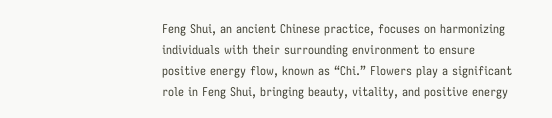Feng Shui, an ancient Chinese practice, focuses on harmonizing individuals with their surrounding environment to ensure positive energy flow, known as “Chi.” Flowers play a significant role in Feng Shui, bringing beauty, vitality, and positive energy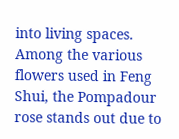into living spaces. Among the various flowers used in Feng Shui, the Pompadour rose stands out due to